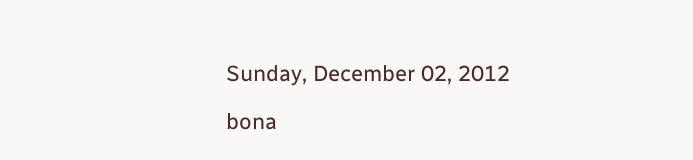Sunday, December 02, 2012

bona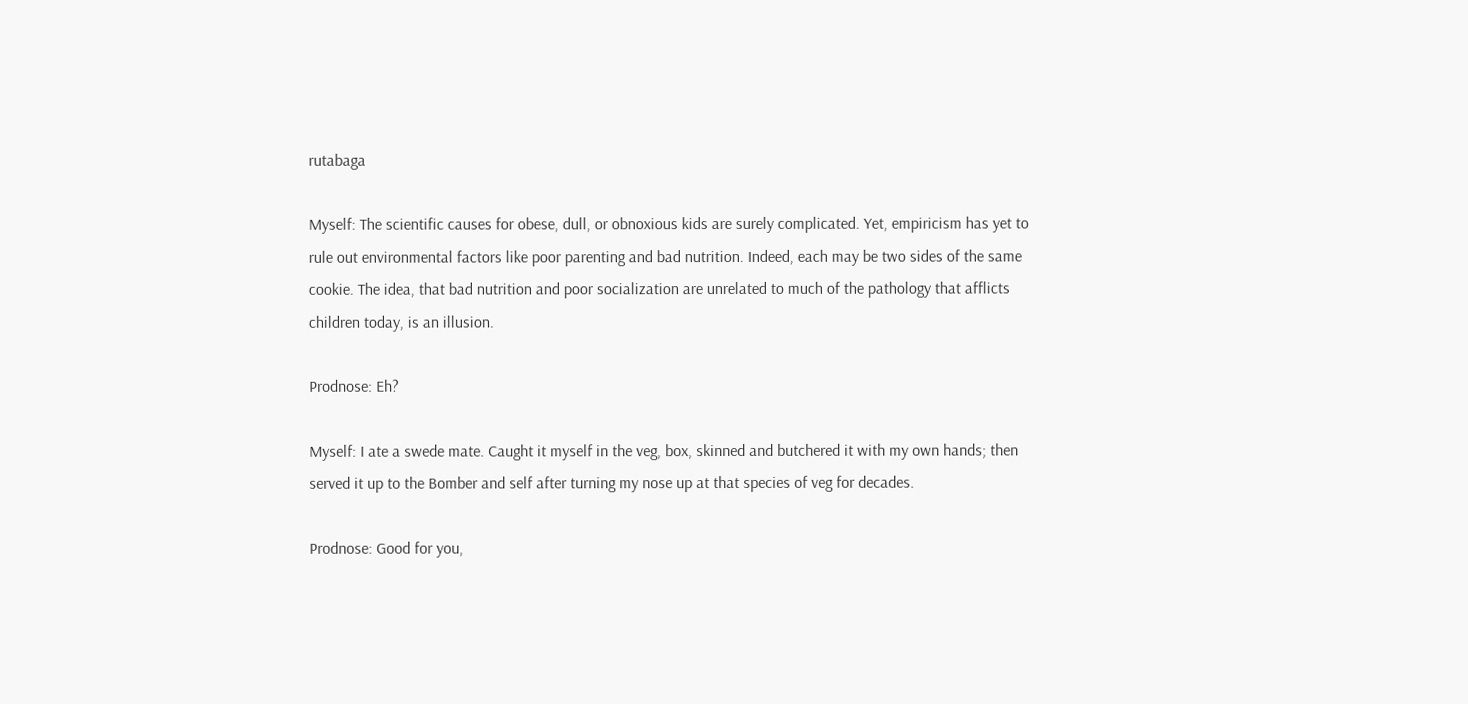rutabaga

Myself: The scientific causes for obese, dull, or obnoxious kids are surely complicated. Yet, empiricism has yet to rule out environmental factors like poor parenting and bad nutrition. Indeed, each may be two sides of the same cookie. The idea, that bad nutrition and poor socialization are unrelated to much of the pathology that afflicts children today, is an illusion.

Prodnose: Eh?

Myself: I ate a swede mate. Caught it myself in the veg, box, skinned and butchered it with my own hands; then served it up to the Bomber and self after turning my nose up at that species of veg for decades.

Prodnose: Good for you,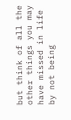but think of all the other things you may have missed in life by not being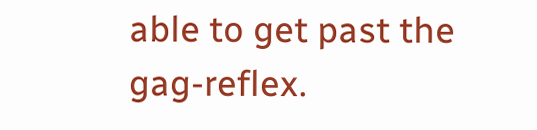able to get past the gag-reflex.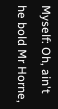Myself: Oh, ain't he bold Mr Horne,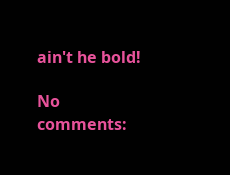ain't he bold!

No comments: